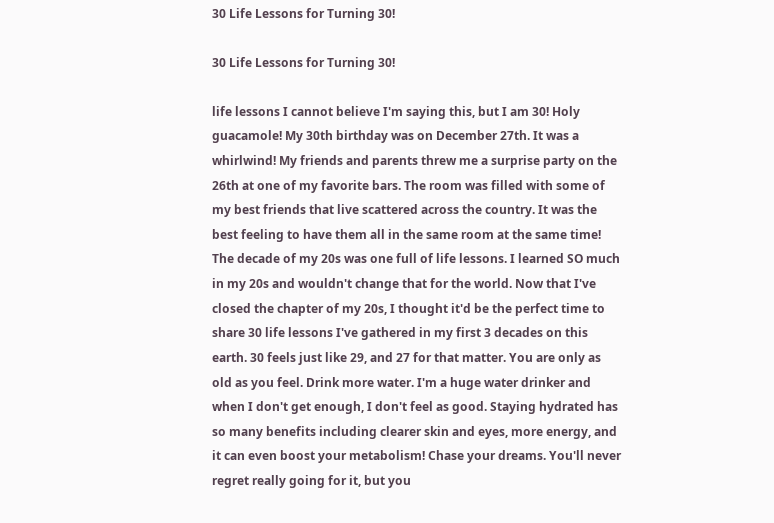30 Life Lessons for Turning 30!

30 Life Lessons for Turning 30!

life lessons I cannot believe I'm saying this, but I am 30! Holy guacamole! My 30th birthday was on December 27th. It was a whirlwind! My friends and parents threw me a surprise party on the 26th at one of my favorite bars. The room was filled with some of my best friends that live scattered across the country. It was the best feeling to have them all in the same room at the same time! The decade of my 20s was one full of life lessons. I learned SO much in my 20s and wouldn't change that for the world. Now that I've closed the chapter of my 20s, I thought it'd be the perfect time to share 30 life lessons I've gathered in my first 3 decades on this earth. 30 feels just like 29, and 27 for that matter. You are only as old as you feel. Drink more water. I'm a huge water drinker and when I don't get enough, I don't feel as good. Staying hydrated has so many benefits including clearer skin and eyes, more energy, and it can even boost your metabolism! Chase your dreams. You'll never regret really going for it, but you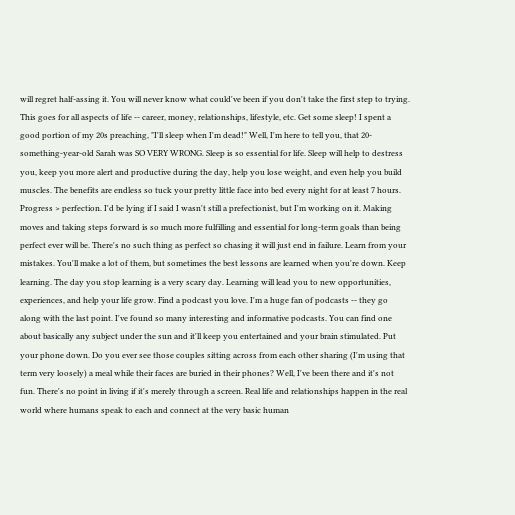will regret half-assing it. You will never know what could've been if you don't take the first step to trying. This goes for all aspects of life -- career, money, relationships, lifestyle, etc. Get some sleep! I spent a good portion of my 20s preaching, "I'll sleep when I'm dead!" Well, I'm here to tell you, that 20-something-year-old Sarah was SO VERY WRONG. Sleep is so essential for life. Sleep will help to destress you, keep you more alert and productive during the day, help you lose weight, and even help you build muscles. The benefits are endless so tuck your pretty little face into bed every night for at least 7 hours. Progress > perfection. I'd be lying if I said I wasn't still a prefectionist, but I'm working on it. Making moves and taking steps forward is so much more fulfilling and essential for long-term goals than being perfect ever will be. There's no such thing as perfect so chasing it will just end in failure. Learn from your mistakes. You'll make a lot of them, but sometimes the best lessons are learned when you're down. Keep learning. The day you stop learning is a very scary day. Learning will lead you to new opportunities, experiences, and help your life grow. Find a podcast you love. I'm a huge fan of podcasts -- they go along with the last point. I've found so many interesting and informative podcasts. You can find one about basically any subject under the sun and it'll keep you entertained and your brain stimulated. Put your phone down. Do you ever see those couples sitting across from each other sharing (I'm using that term very loosely) a meal while their faces are buried in their phones? Well, I've been there and it's not fun. There's no point in living if it's merely through a screen. Real life and relationships happen in the real world where humans speak to each and connect at the very basic human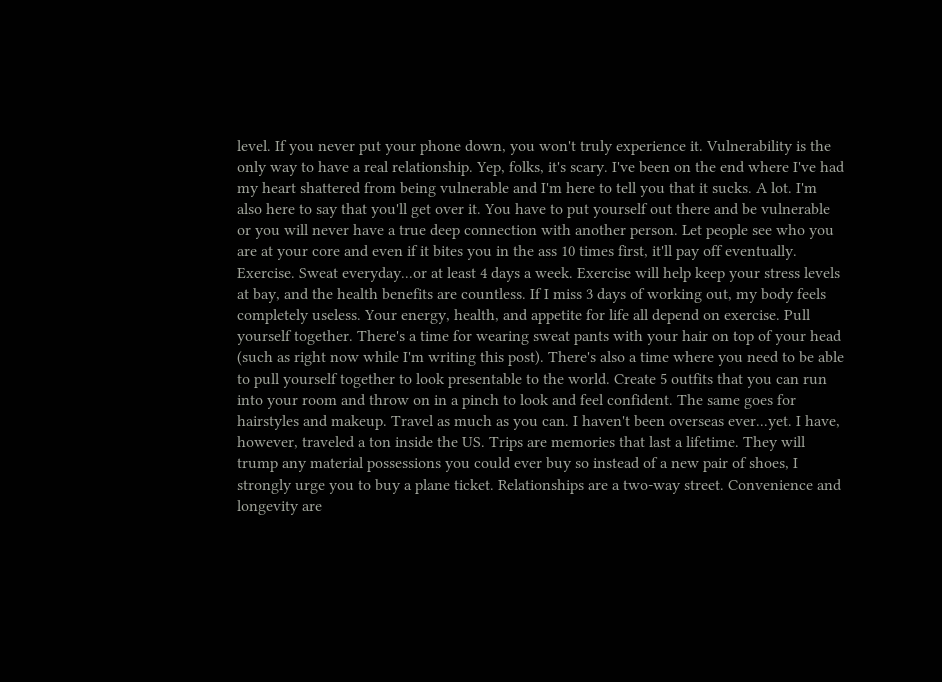level. If you never put your phone down, you won't truly experience it. Vulnerability is the only way to have a real relationship. Yep, folks, it's scary. I've been on the end where I've had my heart shattered from being vulnerable and I'm here to tell you that it sucks. A lot. I'm also here to say that you'll get over it. You have to put yourself out there and be vulnerable or you will never have a true deep connection with another person. Let people see who you are at your core and even if it bites you in the ass 10 times first, it'll pay off eventually. Exercise. Sweat everyday...or at least 4 days a week. Exercise will help keep your stress levels at bay, and the health benefits are countless. If I miss 3 days of working out, my body feels completely useless. Your energy, health, and appetite for life all depend on exercise. Pull yourself together. There's a time for wearing sweat pants with your hair on top of your head (such as right now while I'm writing this post). There's also a time where you need to be able to pull yourself together to look presentable to the world. Create 5 outfits that you can run into your room and throw on in a pinch to look and feel confident. The same goes for hairstyles and makeup. Travel as much as you can. I haven't been overseas ever...yet. I have, however, traveled a ton inside the US. Trips are memories that last a lifetime. They will trump any material possessions you could ever buy so instead of a new pair of shoes, I strongly urge you to buy a plane ticket. Relationships are a two-way street. Convenience and longevity are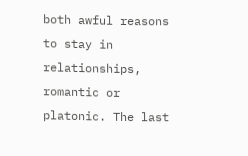both awful reasons to stay in relationships, romantic or platonic. The last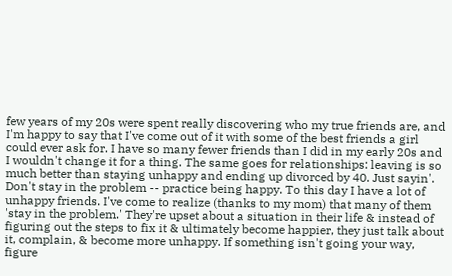few years of my 20s were spent really discovering who my true friends are, and I'm happy to say that I've come out of it with some of the best friends a girl could ever ask for. I have so many fewer friends than I did in my early 20s and I wouldn't change it for a thing. The same goes for relationships: leaving is so much better than staying unhappy and ending up divorced by 40. Just sayin'. Don't stay in the problem -- practice being happy. To this day I have a lot of unhappy friends. I've come to realize (thanks to my mom) that many of them 'stay in the problem.' They're upset about a situation in their life & instead of figuring out the steps to fix it & ultimately become happier, they just talk about it, complain, & become more unhappy. If something isn't going your way, figure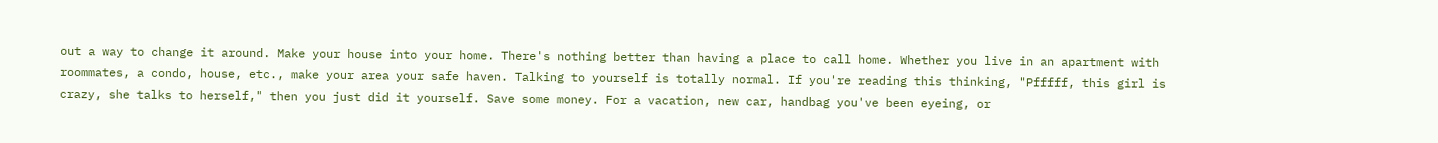out a way to change it around. Make your house into your home. There's nothing better than having a place to call home. Whether you live in an apartment with roommates, a condo, house, etc., make your area your safe haven. Talking to yourself is totally normal. If you're reading this thinking, "Pfffff, this girl is crazy, she talks to herself," then you just did it yourself. Save some money. For a vacation, new car, handbag you've been eyeing, or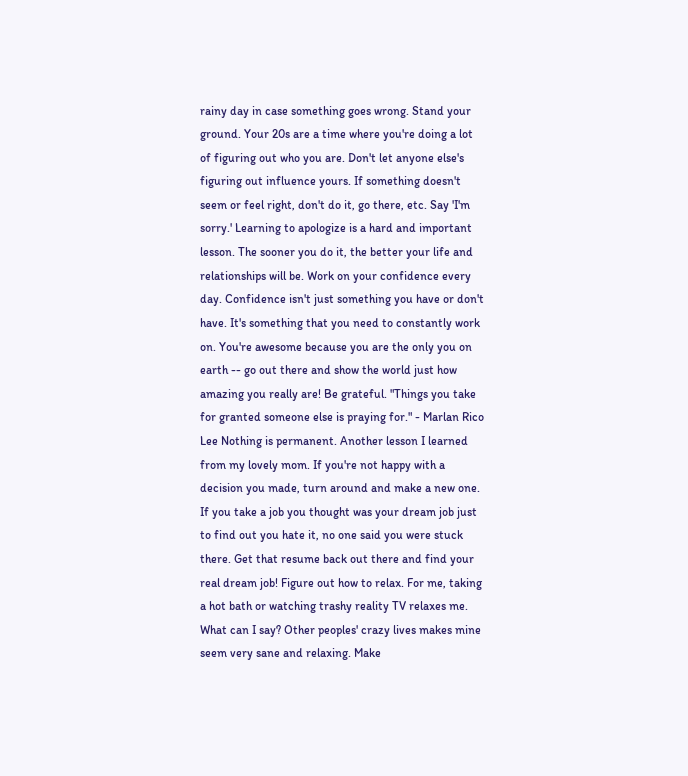rainy day in case something goes wrong. Stand your ground. Your 20s are a time where you're doing a lot of figuring out who you are. Don't let anyone else's figuring out influence yours. If something doesn't seem or feel right, don't do it, go there, etc. Say 'I'm sorry.' Learning to apologize is a hard and important lesson. The sooner you do it, the better your life and relationships will be. Work on your confidence every day. Confidence isn't just something you have or don't have. It's something that you need to constantly work on. You're awesome because you are the only you on earth -- go out there and show the world just how amazing you really are! Be grateful. "Things you take for granted someone else is praying for." - Marlan Rico Lee Nothing is permanent. Another lesson I learned from my lovely mom. If you're not happy with a decision you made, turn around and make a new one. If you take a job you thought was your dream job just to find out you hate it, no one said you were stuck there. Get that resume back out there and find your real dream job! Figure out how to relax. For me, taking a hot bath or watching trashy reality TV relaxes me. What can I say? Other peoples' crazy lives makes mine seem very sane and relaxing. Make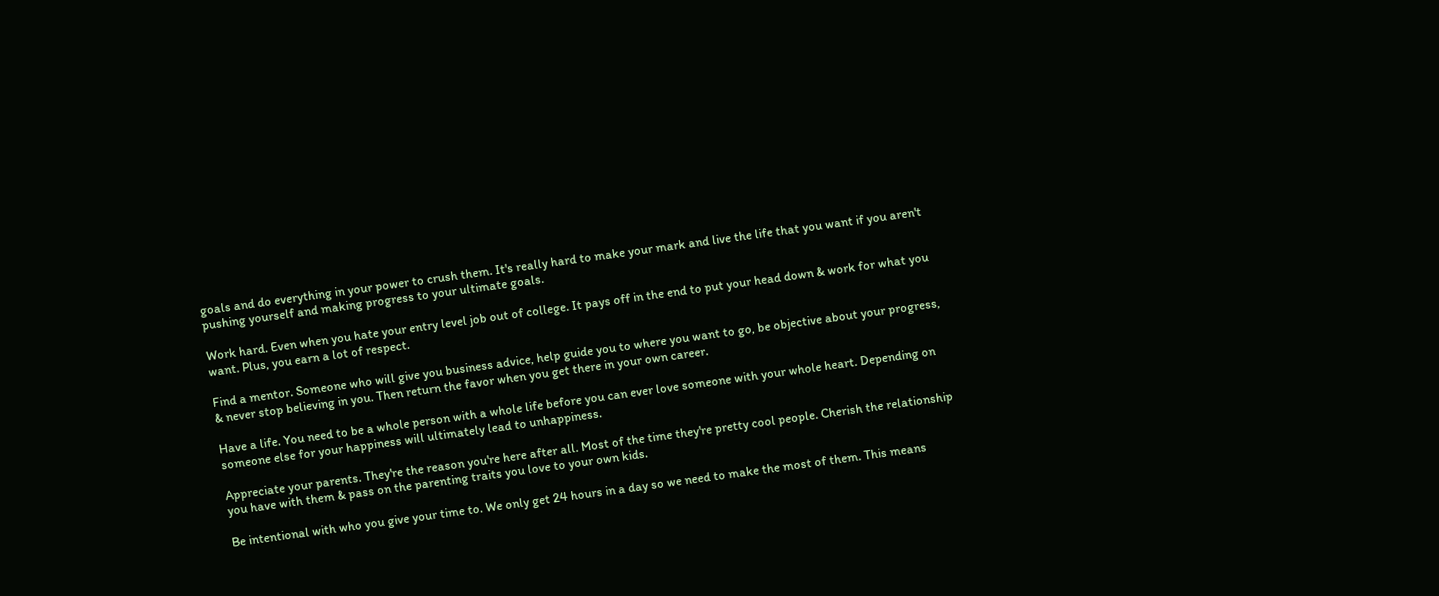goals and do everything in your power to crush them. It's really hard to make your mark and live the life that you want if you aren't pushing yourself and making progress to your ultimate goals.

Work hard. Even when you hate your entry level job out of college. It pays off in the end to put your head down & work for what you want. Plus, you earn a lot of respect.

Find a mentor. Someone who will give you business advice, help guide you to where you want to go, be objective about your progress, & never stop believing in you. Then return the favor when you get there in your own career.

Have a life. You need to be a whole person with a whole life before you can ever love someone with your whole heart. Depending on someone else for your happiness will ultimately lead to unhappiness.

Appreciate your parents. They're the reason you're here after all. Most of the time they're pretty cool people. Cherish the relationship you have with them & pass on the parenting traits you love to your own kids.

Be intentional with who you give your time to. We only get 24 hours in a day so we need to make the most of them. This means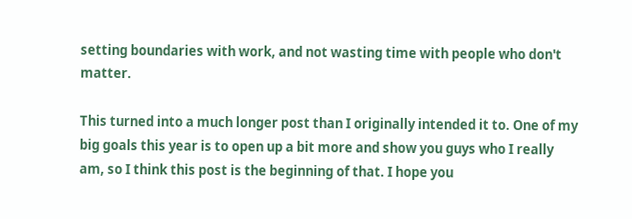setting boundaries with work, and not wasting time with people who don't matter.

This turned into a much longer post than I originally intended it to. One of my big goals this year is to open up a bit more and show you guys who I really am, so I think this post is the beginning of that. I hope you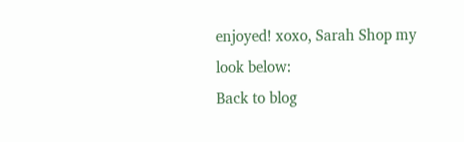enjoyed! xoxo, Sarah Shop my look below:
Back to blog